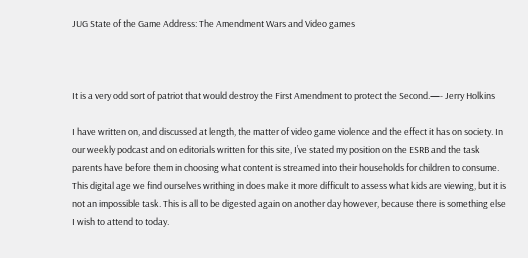JUG State of the Game Address: The Amendment Wars and Video games



It is a very odd sort of patriot that would destroy the First Amendment to protect the Second.—- Jerry Holkins

I have written on, and discussed at length, the matter of video game violence and the effect it has on society. In our weekly podcast and on editorials written for this site, I’ve stated my position on the ESRB and the task parents have before them in choosing what content is streamed into their households for children to consume. This digital age we find ourselves writhing in does make it more difficult to assess what kids are viewing, but it is not an impossible task. This is all to be digested again on another day however, because there is something else I wish to attend to today.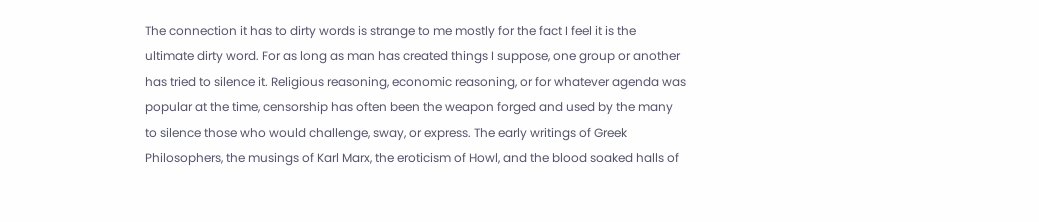The connection it has to dirty words is strange to me mostly for the fact I feel it is the ultimate dirty word. For as long as man has created things I suppose, one group or another has tried to silence it. Religious reasoning, economic reasoning, or for whatever agenda was popular at the time, censorship has often been the weapon forged and used by the many to silence those who would challenge, sway, or express. The early writings of Greek Philosophers, the musings of Karl Marx, the eroticism of Howl, and the blood soaked halls of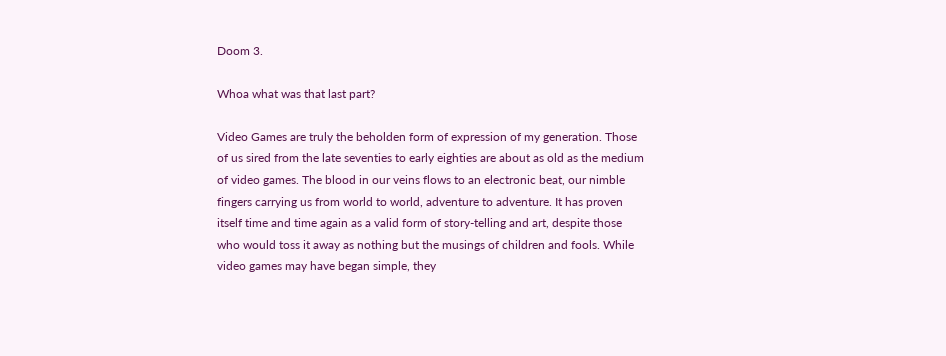Doom 3.

Whoa what was that last part?

Video Games are truly the beholden form of expression of my generation. Those of us sired from the late seventies to early eighties are about as old as the medium of video games. The blood in our veins flows to an electronic beat, our nimble fingers carrying us from world to world, adventure to adventure. It has proven itself time and time again as a valid form of story-telling and art, despite those who would toss it away as nothing but the musings of children and fools. While video games may have began simple, they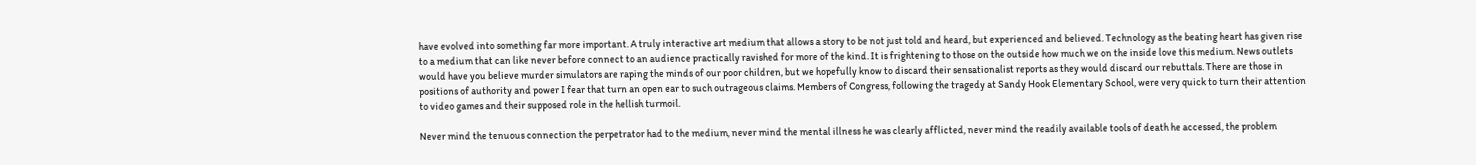have evolved into something far more important. A truly interactive art medium that allows a story to be not just told and heard, but experienced and believed. Technology as the beating heart has given rise to a medium that can like never before connect to an audience practically ravished for more of the kind. It is frightening to those on the outside how much we on the inside love this medium. News outlets would have you believe murder simulators are raping the minds of our poor children, but we hopefully know to discard their sensationalist reports as they would discard our rebuttals. There are those in positions of authority and power I fear that turn an open ear to such outrageous claims. Members of Congress, following the tragedy at Sandy Hook Elementary School, were very quick to turn their attention to video games and their supposed role in the hellish turmoil.

Never mind the tenuous connection the perpetrator had to the medium, never mind the mental illness he was clearly afflicted, never mind the readily available tools of death he accessed, the problem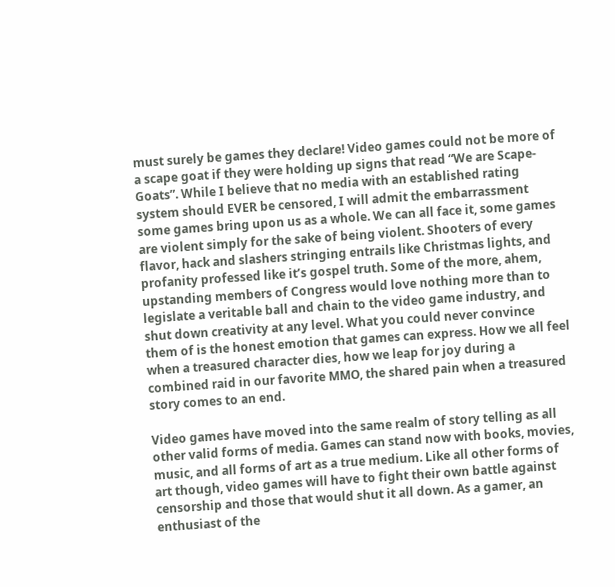must surely be games they declare! Video games could not be more of a scape goat if they were holding up signs that read “We are Scape-Goats”. While I believe that no media with an established rating system should EVER be censored, I will admit the embarrassment some games bring upon us as a whole. We can all face it, some games are violent simply for the sake of being violent. Shooters of every flavor, hack and slashers stringing entrails like Christmas lights, and profanity professed like it’s gospel truth. Some of the more, ahem, upstanding members of Congress would love nothing more than to legislate a veritable ball and chain to the video game industry, and shut down creativity at any level. What you could never convince them of is the honest emotion that games can express. How we all feel when a treasured character dies, how we leap for joy during a combined raid in our favorite MMO, the shared pain when a treasured story comes to an end.

Video games have moved into the same realm of story telling as all other valid forms of media. Games can stand now with books, movies, music, and all forms of art as a true medium. Like all other forms of art though, video games will have to fight their own battle against censorship and those that would shut it all down. As a gamer, an enthusiast of the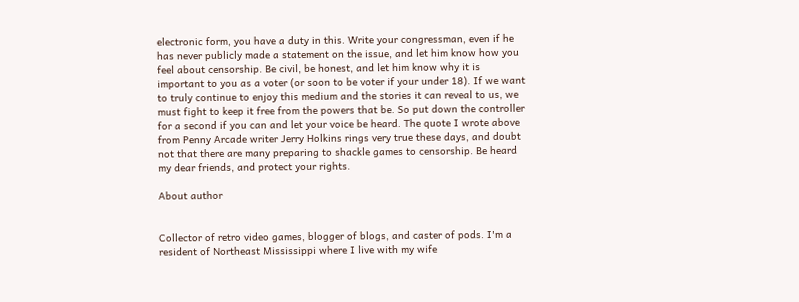electronic form, you have a duty in this. Write your congressman, even if he has never publicly made a statement on the issue, and let him know how you feel about censorship. Be civil, be honest, and let him know why it is important to you as a voter (or soon to be voter if your under 18). If we want to truly continue to enjoy this medium and the stories it can reveal to us, we must fight to keep it free from the powers that be. So put down the controller for a second if you can and let your voice be heard. The quote I wrote above from Penny Arcade writer Jerry Holkins rings very true these days, and doubt not that there are many preparing to shackle games to censorship. Be heard my dear friends, and protect your rights.

About author


Collector of retro video games, blogger of blogs, and caster of pods. I'm a resident of Northeast Mississippi where I live with my wife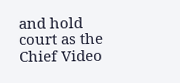and hold court as the Chief Video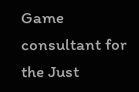Game consultant for the Just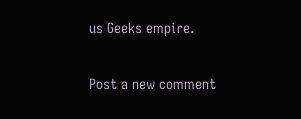us Geeks empire.

Post a new comment